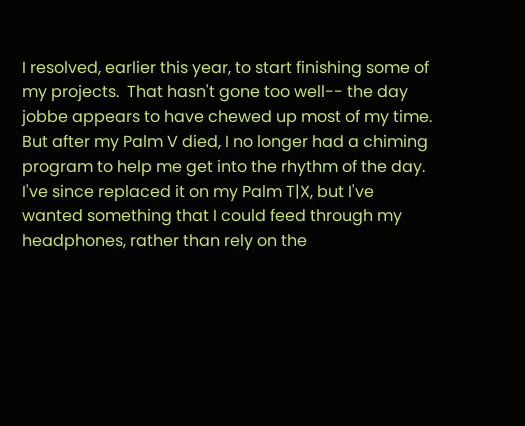I resolved, earlier this year, to start finishing some of my projects.  That hasn't gone too well-- the day jobbe appears to have chewed up most of my time.  But after my Palm V died, I no longer had a chiming program to help me get into the rhythm of the day.  I've since replaced it on my Palm T|X, but I've wanted something that I could feed through my headphones, rather than rely on the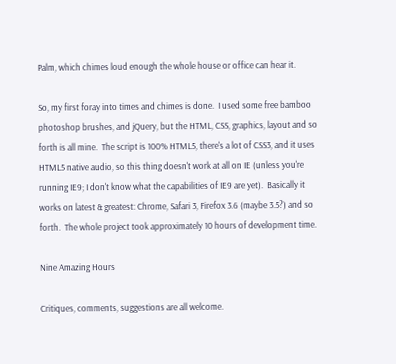Palm, which chimes loud enough the whole house or office can hear it.

So, my first foray into times and chimes is done.  I used some free bamboo photoshop brushes, and jQuery, but the HTML, CSS, graphics, layout and so forth is all mine.  The script is 100% HTML5, there's a lot of CSS3, and it uses HTML5 native audio, so this thing doesn't work at all on IE (unless you're running IE9; I don't know what the capabilities of IE9 are yet).  Basically it works on latest & greatest: Chrome, Safari 3, Firefox 3.6 (maybe 3.5?) and so forth.  The whole project took approximately 10 hours of development time.

Nine Amazing Hours

Critiques, comments, suggestions are all welcome.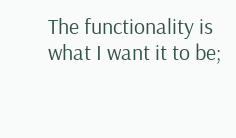The functionality is what I want it to be;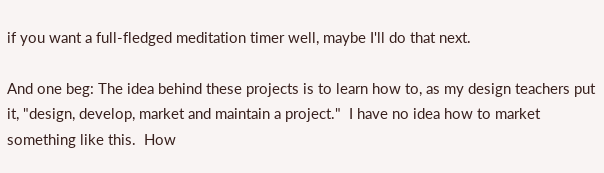if you want a full-fledged meditation timer well, maybe I'll do that next.

And one beg: The idea behind these projects is to learn how to, as my design teachers put it, "design, develop, market and maintain a project."  I have no idea how to market something like this.  How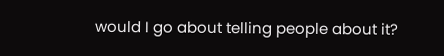would I go about telling people about it?